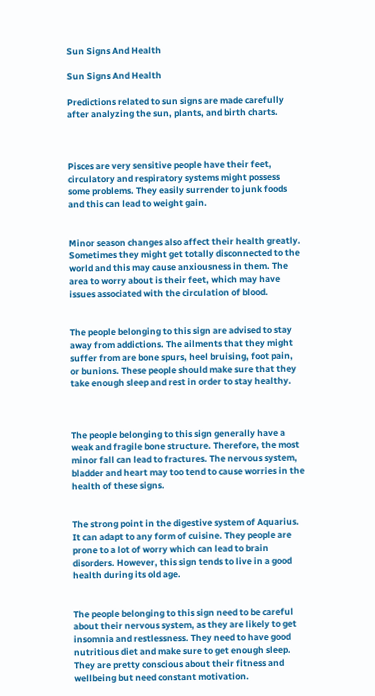Sun Signs And Health

Sun Signs And Health

Predictions related to sun signs are made carefully after analyzing the sun, plants, and birth charts.



Pisces are very sensitive people have their feet, circulatory and respiratory systems might possess some problems. They easily surrender to junk foods and this can lead to weight gain.


Minor season changes also affect their health greatly. Sometimes they might get totally disconnected to the world and this may cause anxiousness in them. The area to worry about is their feet, which may have issues associated with the circulation of blood.


The people belonging to this sign are advised to stay away from addictions. The ailments that they might suffer from are bone spurs, heel bruising, foot pain, or bunions. These people should make sure that they take enough sleep and rest in order to stay healthy.



The people belonging to this sign generally have a weak and fragile bone structure. Therefore, the most minor fall can lead to fractures. The nervous system, bladder and heart may too tend to cause worries in the health of these signs.


The strong point in the digestive system of Aquarius. It can adapt to any form of cuisine. They people are prone to a lot of worry which can lead to brain disorders. However, this sign tends to live in a good health during its old age.


The people belonging to this sign need to be careful about their nervous system, as they are likely to get insomnia and restlessness. They need to have good nutritious diet and make sure to get enough sleep. They are pretty conscious about their fitness and wellbeing but need constant motivation.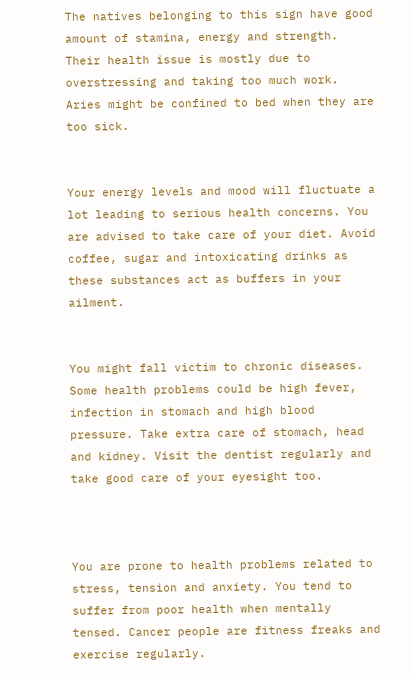The natives belonging to this sign have good amount of stamina, energy and strength. Their health issue is mostly due to overstressing and taking too much work. Aries might be confined to bed when they are too sick.


Your energy levels and mood will fluctuate a lot leading to serious health concerns. You are advised to take care of your diet. Avoid coffee, sugar and intoxicating drinks as these substances act as buffers in your ailment.


You might fall victim to chronic diseases. Some health problems could be high fever, infection in stomach and high blood pressure. Take extra care of stomach, head and kidney. Visit the dentist regularly and take good care of your eyesight too.



You are prone to health problems related to stress, tension and anxiety. You tend to suffer from poor health when mentally tensed. Cancer people are fitness freaks and exercise regularly.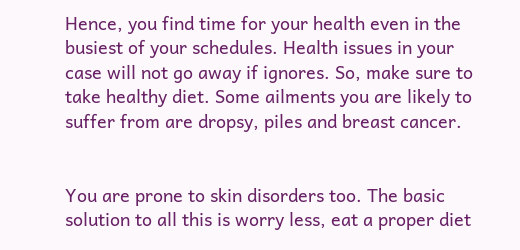Hence, you find time for your health even in the busiest of your schedules. Health issues in your case will not go away if ignores. So, make sure to take healthy diet. Some ailments you are likely to suffer from are dropsy, piles and breast cancer.


You are prone to skin disorders too. The basic solution to all this is worry less, eat a proper diet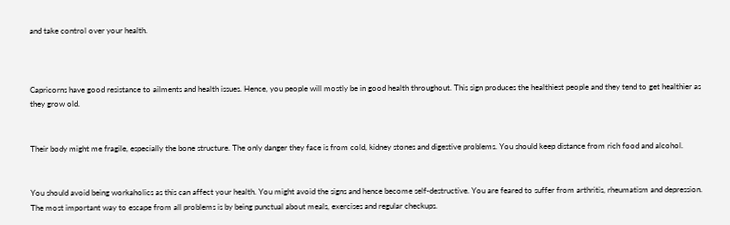and take control over your health.



Capricorns have good resistance to ailments and health issues. Hence, you people will mostly be in good health throughout. This sign produces the healthiest people and they tend to get healthier as they grow old.


Their body might me fragile, especially the bone structure. The only danger they face is from cold, kidney stones and digestive problems. You should keep distance from rich food and alcohol.


You should avoid being workaholics as this can affect your health. You might avoid the signs and hence become self-destructive. You are feared to suffer from arthritis, rheumatism and depression. The most important way to escape from all problems is by being punctual about meals, exercises and regular checkups.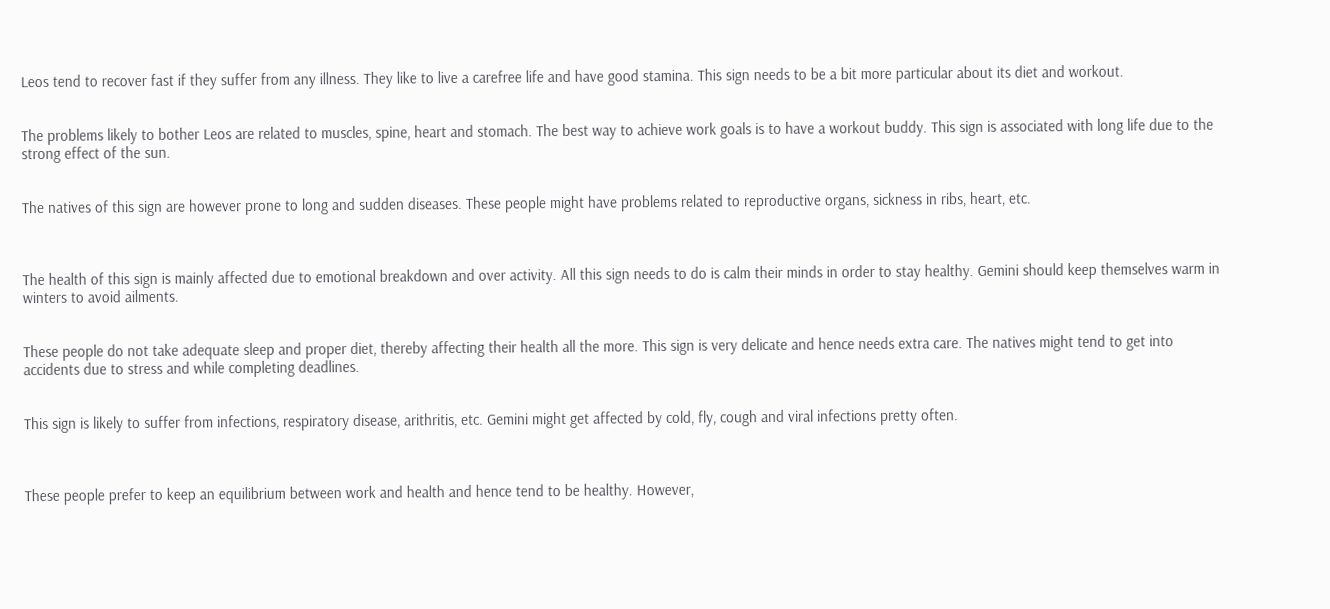Leos tend to recover fast if they suffer from any illness. They like to live a carefree life and have good stamina. This sign needs to be a bit more particular about its diet and workout.


The problems likely to bother Leos are related to muscles, spine, heart and stomach. The best way to achieve work goals is to have a workout buddy. This sign is associated with long life due to the strong effect of the sun.


The natives of this sign are however prone to long and sudden diseases. These people might have problems related to reproductive organs, sickness in ribs, heart, etc.



The health of this sign is mainly affected due to emotional breakdown and over activity. All this sign needs to do is calm their minds in order to stay healthy. Gemini should keep themselves warm in winters to avoid ailments.


These people do not take adequate sleep and proper diet, thereby affecting their health all the more. This sign is very delicate and hence needs extra care. The natives might tend to get into accidents due to stress and while completing deadlines.


This sign is likely to suffer from infections, respiratory disease, arithritis, etc. Gemini might get affected by cold, fly, cough and viral infections pretty often.



These people prefer to keep an equilibrium between work and health and hence tend to be healthy. However,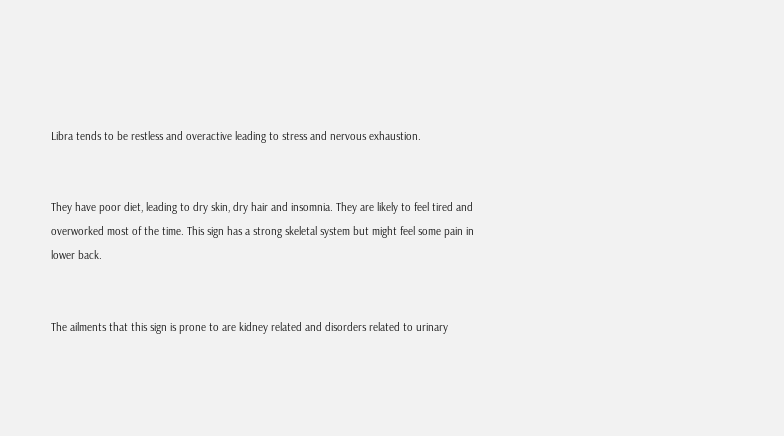Libra tends to be restless and overactive leading to stress and nervous exhaustion.


They have poor diet, leading to dry skin, dry hair and insomnia. They are likely to feel tired and overworked most of the time. This sign has a strong skeletal system but might feel some pain in lower back.


The ailments that this sign is prone to are kidney related and disorders related to urinary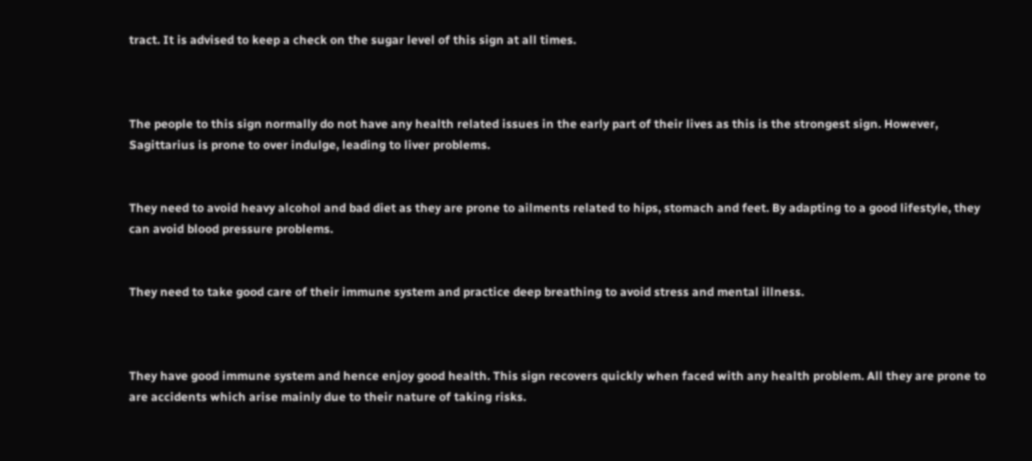tract. It is advised to keep a check on the sugar level of this sign at all times.



The people to this sign normally do not have any health related issues in the early part of their lives as this is the strongest sign. However, Sagittarius is prone to over indulge, leading to liver problems.


They need to avoid heavy alcohol and bad diet as they are prone to ailments related to hips, stomach and feet. By adapting to a good lifestyle, they can avoid blood pressure problems.


They need to take good care of their immune system and practice deep breathing to avoid stress and mental illness.



They have good immune system and hence enjoy good health. This sign recovers quickly when faced with any health problem. All they are prone to are accidents which arise mainly due to their nature of taking risks.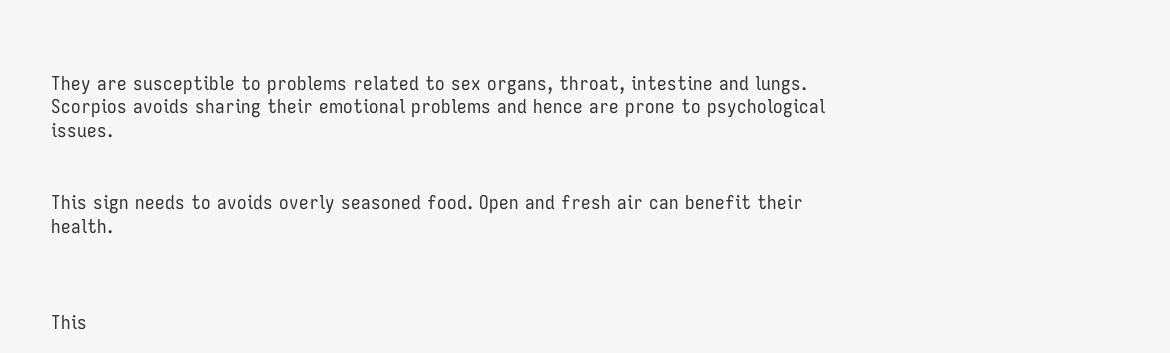They are susceptible to problems related to sex organs, throat, intestine and lungs. Scorpios avoids sharing their emotional problems and hence are prone to psychological issues.


This sign needs to avoids overly seasoned food. Open and fresh air can benefit their health.



This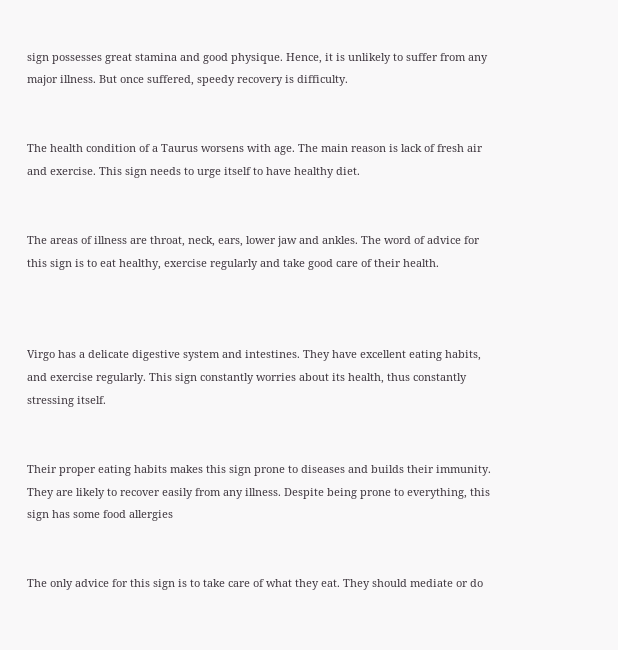sign possesses great stamina and good physique. Hence, it is unlikely to suffer from any major illness. But once suffered, speedy recovery is difficulty.


The health condition of a Taurus worsens with age. The main reason is lack of fresh air and exercise. This sign needs to urge itself to have healthy diet.


The areas of illness are throat, neck, ears, lower jaw and ankles. The word of advice for this sign is to eat healthy, exercise regularly and take good care of their health.



Virgo has a delicate digestive system and intestines. They have excellent eating habits, and exercise regularly. This sign constantly worries about its health, thus constantly stressing itself.


Their proper eating habits makes this sign prone to diseases and builds their immunity. They are likely to recover easily from any illness. Despite being prone to everything, this sign has some food allergies


The only advice for this sign is to take care of what they eat. They should mediate or do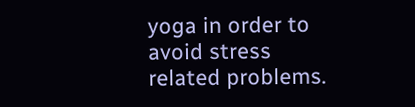yoga in order to avoid stress related problems.